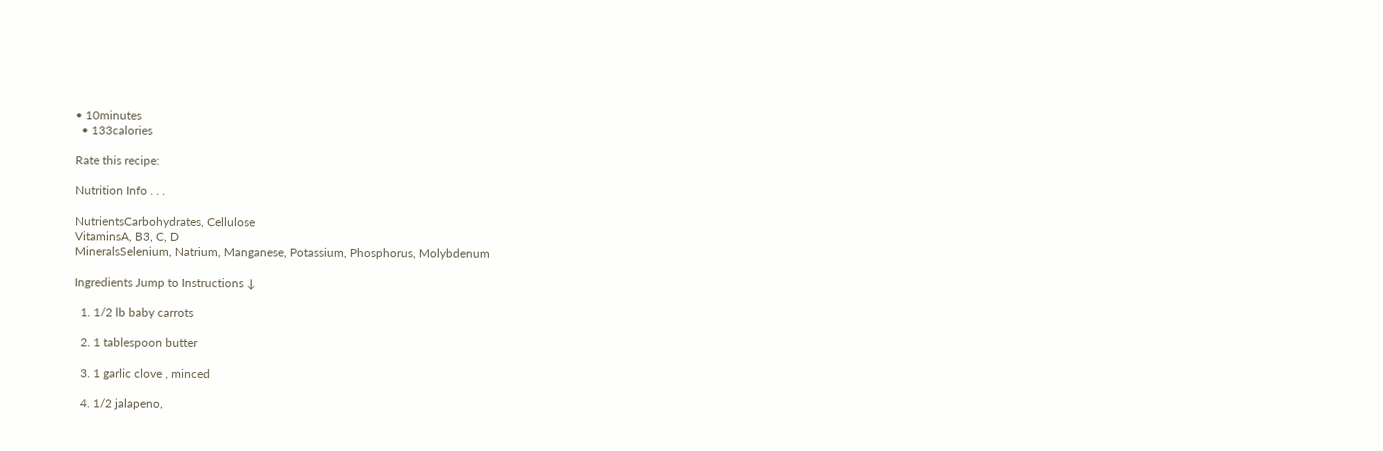• 10minutes
  • 133calories

Rate this recipe:

Nutrition Info . . .

NutrientsCarbohydrates, Cellulose
VitaminsA, B3, C, D
MineralsSelenium, Natrium, Manganese, Potassium, Phosphorus, Molybdenum

Ingredients Jump to Instructions ↓

  1. 1/2 lb baby carrots

  2. 1 tablespoon butter

  3. 1 garlic clove , minced

  4. 1/2 jalapeno,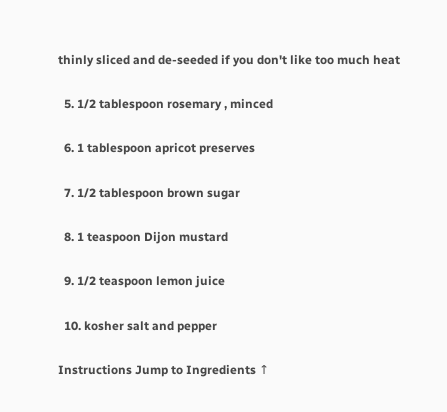thinly sliced and de-seeded if you don't like too much heat

  5. 1/2 tablespoon rosemary , minced

  6. 1 tablespoon apricot preserves

  7. 1/2 tablespoon brown sugar

  8. 1 teaspoon Dijon mustard

  9. 1/2 teaspoon lemon juice

  10. kosher salt and pepper

Instructions Jump to Ingredients ↑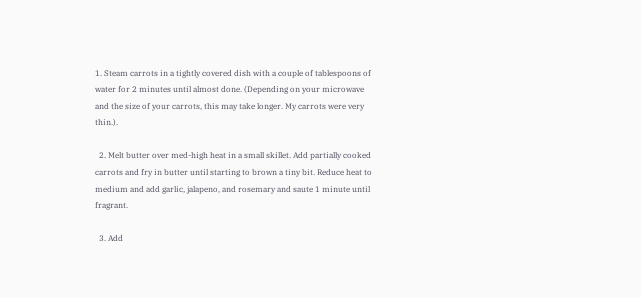1. Steam carrots in a tightly covered dish with a couple of tablespoons of water for 2 minutes until almost done. (Depending on your microwave and the size of your carrots, this may take longer. My carrots were very thin.).

  2. Melt butter over med-high heat in a small skillet. Add partially cooked carrots and fry in butter until starting to brown a tiny bit. Reduce heat to medium and add garlic, jalapeno, and rosemary and saute 1 minute until fragrant.

  3. Add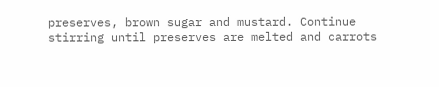preserves, brown sugar and mustard. Continue stirring until preserves are melted and carrots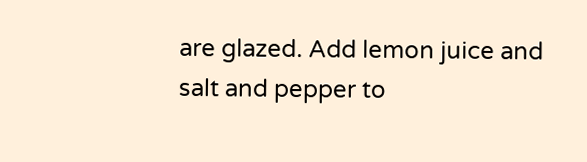are glazed. Add lemon juice and salt and pepper to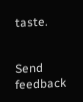taste.


Send feedback